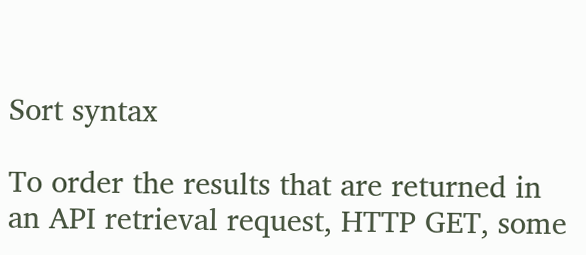Sort syntax

To order the results that are returned in an API retrieval request, HTTP GET, some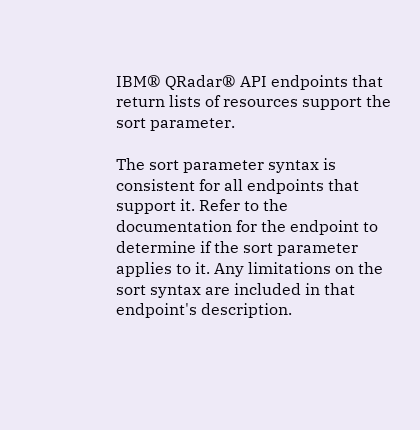IBM® QRadar® API endpoints that return lists of resources support the sort parameter.

The sort parameter syntax is consistent for all endpoints that support it. Refer to the documentation for the endpoint to determine if the sort parameter applies to it. Any limitations on the sort syntax are included in that endpoint's description.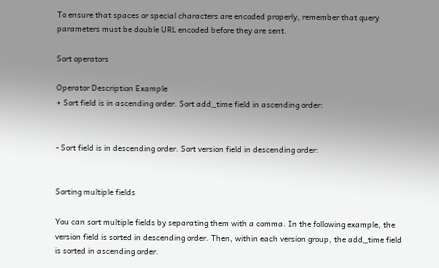To ensure that spaces or special characters are encoded properly, remember that query parameters must be double URL encoded before they are sent.

Sort operators

Operator Description Example
+ Sort field is in ascending order. Sort add_time field in ascending order:


- Sort field is in descending order. Sort version field in descending order:


Sorting multiple fields

You can sort multiple fields by separating them with a comma. In the following example, the version field is sorted in descending order. Then, within each version group, the add_time field is sorted in ascending order.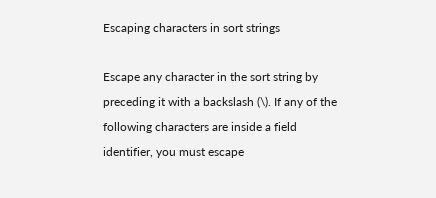Escaping characters in sort strings

Escape any character in the sort string by preceding it with a backslash (\). If any of the following characters are inside a field identifier, you must escape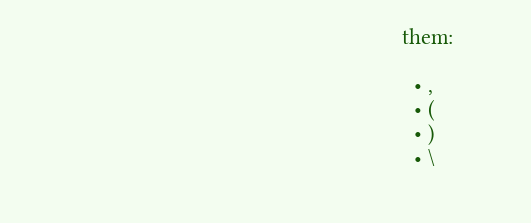them:

  • ,
  • (
  • )
  • \